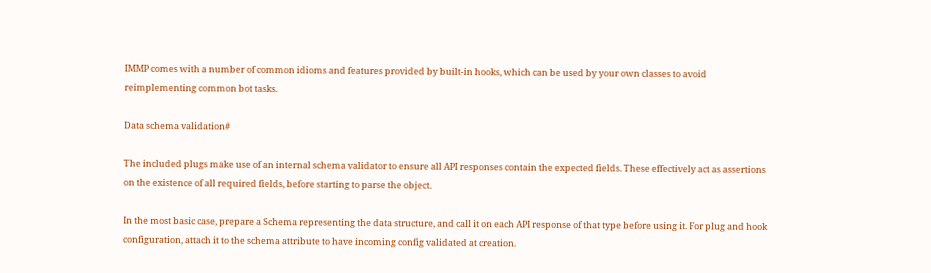IMMP comes with a number of common idioms and features provided by built-in hooks, which can be used by your own classes to avoid reimplementing common bot tasks.

Data schema validation#

The included plugs make use of an internal schema validator to ensure all API responses contain the expected fields. These effectively act as assertions on the existence of all required fields, before starting to parse the object.

In the most basic case, prepare a Schema representing the data structure, and call it on each API response of that type before using it. For plug and hook configuration, attach it to the schema attribute to have incoming config validated at creation.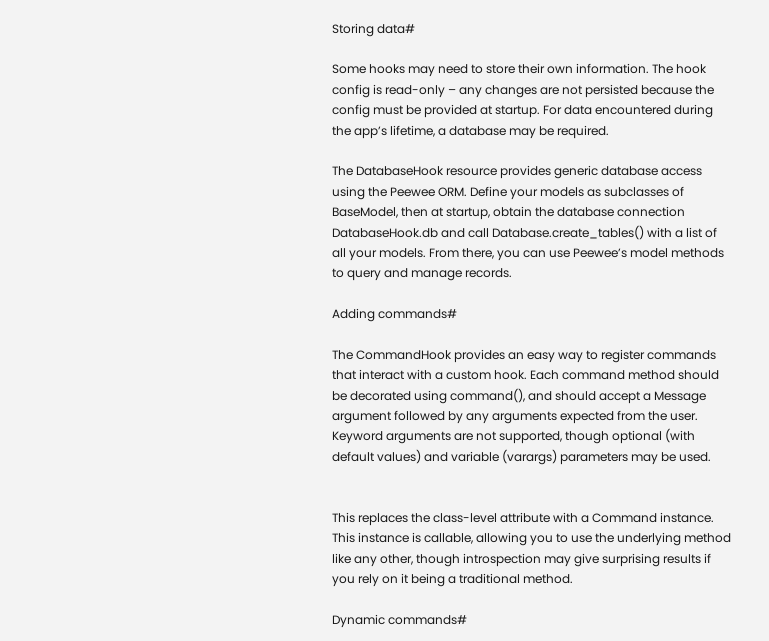Storing data#

Some hooks may need to store their own information. The hook config is read-only – any changes are not persisted because the config must be provided at startup. For data encountered during the app’s lifetime, a database may be required.

The DatabaseHook resource provides generic database access using the Peewee ORM. Define your models as subclasses of BaseModel, then at startup, obtain the database connection DatabaseHook.db and call Database.create_tables() with a list of all your models. From there, you can use Peewee’s model methods to query and manage records.

Adding commands#

The CommandHook provides an easy way to register commands that interact with a custom hook. Each command method should be decorated using command(), and should accept a Message argument followed by any arguments expected from the user. Keyword arguments are not supported, though optional (with default values) and variable (varargs) parameters may be used.


This replaces the class-level attribute with a Command instance. This instance is callable, allowing you to use the underlying method like any other, though introspection may give surprising results if you rely on it being a traditional method.

Dynamic commands#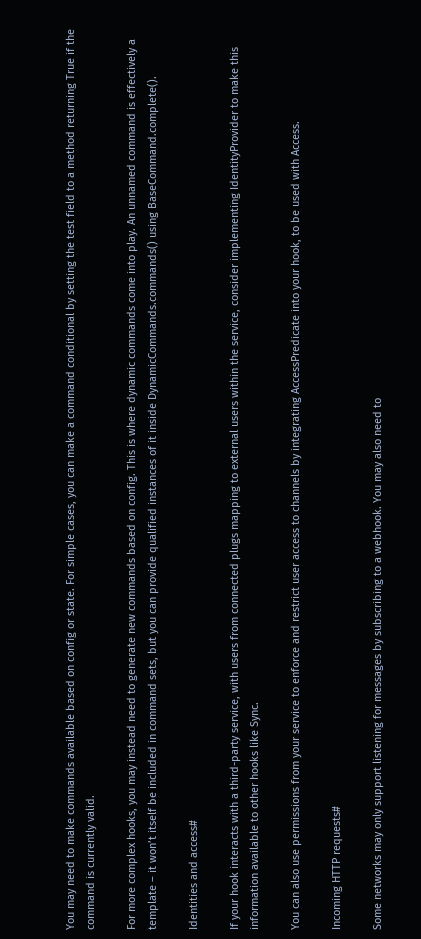You may need to make commands available based on config or state. For simple cases, you can make a command conditional by setting the test field to a method returning True if the command is currently valid.

For more complex hooks, you may instead need to generate new commands based on config. This is where dynamic commands come into play. An unnamed command is effectively a template – it won’t itself be included in command sets, but you can provide qualified instances of it inside DynamicCommands.commands() using BaseCommand.complete().

Identities and access#

If your hook interacts with a third-party service, with users from connected plugs mapping to external users within the service, consider implementing IdentityProvider to make this information available to other hooks like Sync.

You can also use permissions from your service to enforce and restrict user access to channels by integrating AccessPredicate into your hook, to be used with Access.

Incoming HTTP requests#

Some networks may only support listening for messages by subscribing to a webhook. You may also need to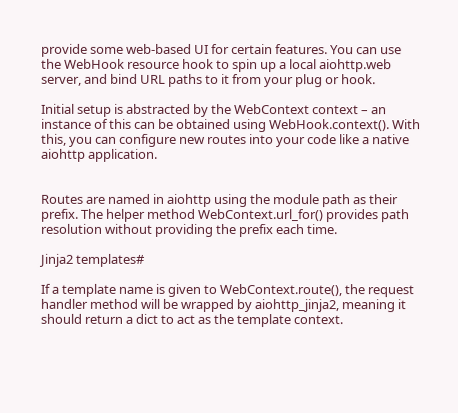provide some web-based UI for certain features. You can use the WebHook resource hook to spin up a local aiohttp.web server, and bind URL paths to it from your plug or hook.

Initial setup is abstracted by the WebContext context – an instance of this can be obtained using WebHook.context(). With this, you can configure new routes into your code like a native aiohttp application.


Routes are named in aiohttp using the module path as their prefix. The helper method WebContext.url_for() provides path resolution without providing the prefix each time.

Jinja2 templates#

If a template name is given to WebContext.route(), the request handler method will be wrapped by aiohttp_jinja2, meaning it should return a dict to act as the template context.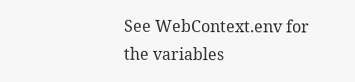See WebContext.env for the variables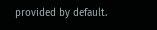provided by default.